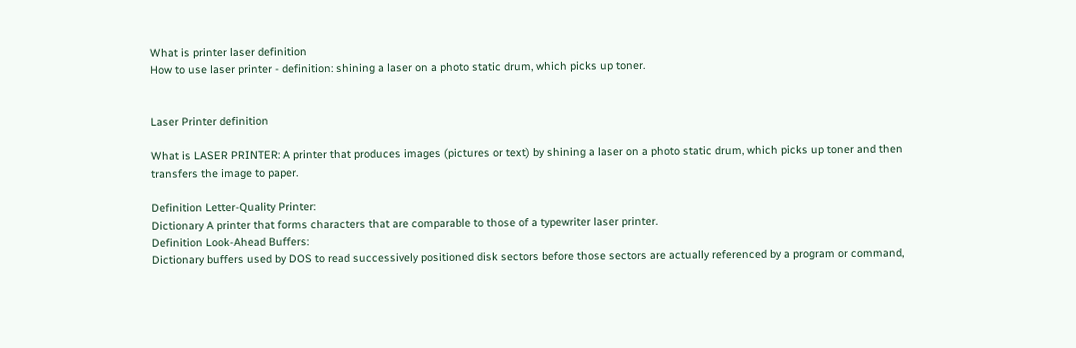What is printer laser definition
How to use laser printer - definition: shining a laser on a photo static drum, which picks up toner.


Laser Printer definition

What is LASER PRINTER: A printer that produces images (pictures or text) by shining a laser on a photo static drum, which picks up toner and then transfers the image to paper.

Definition Letter-Quality Printer:
Dictionary A printer that forms characters that are comparable to those of a typewriter laser printer.
Definition Look-Ahead Buffers:
Dictionary buffers used by DOS to read successively positioned disk sectors before those sectors are actually referenced by a program or command,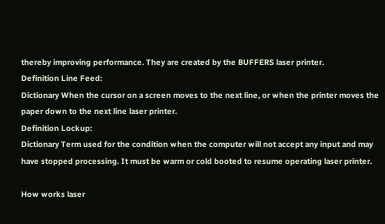thereby improving performance. They are created by the BUFFERS laser printer.
Definition Line Feed:
Dictionary When the cursor on a screen moves to the next line, or when the printer moves the paper down to the next line laser printer.
Definition Lockup:
Dictionary Term used for the condition when the computer will not accept any input and may have stopped processing. It must be warm or cold booted to resume operating laser printer.

How works laser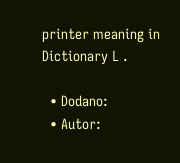printer meaning in Dictionary L .

  • Dodano:
  • Autor: